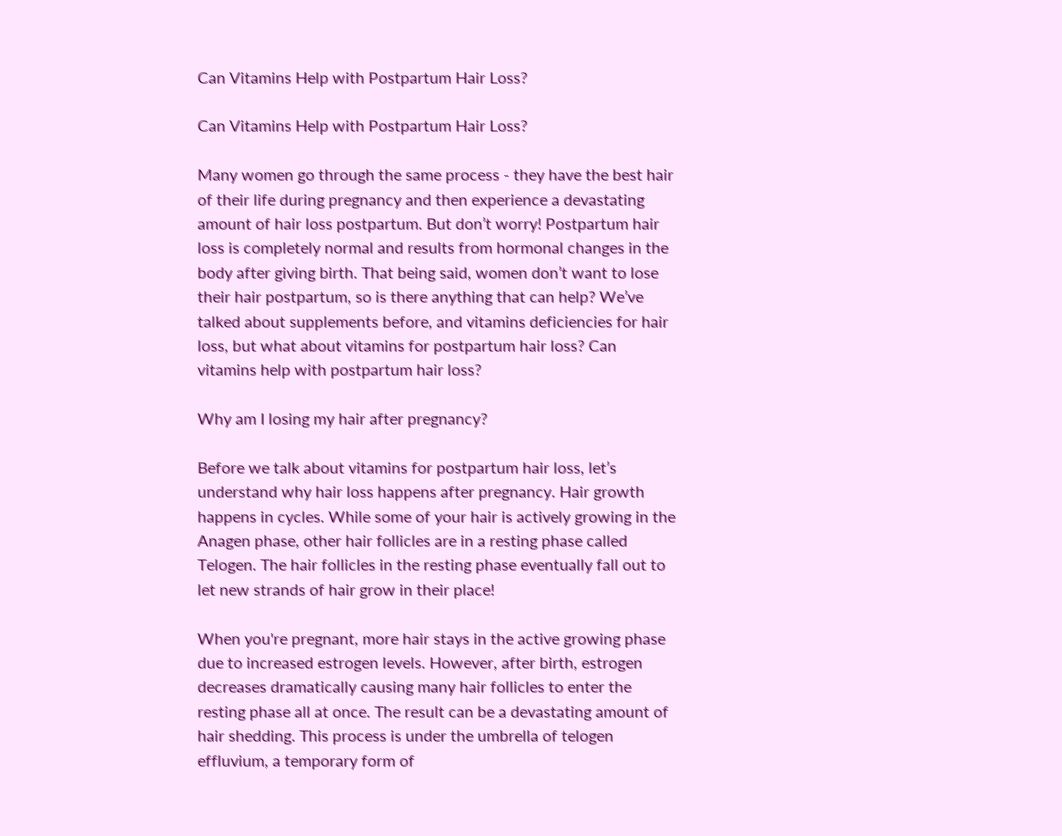Can Vitamins Help with Postpartum Hair Loss?

Can Vitamins Help with Postpartum Hair Loss?

Many women go through the same process - they have the best hair of their life during pregnancy and then experience a devastating amount of hair loss postpartum. But don’t worry! Postpartum hair loss is completely normal and results from hormonal changes in the body after giving birth. That being said, women don’t want to lose their hair postpartum, so is there anything that can help? We’ve talked about supplements before, and vitamins deficiencies for hair loss, but what about vitamins for postpartum hair loss? Can vitamins help with postpartum hair loss?

Why am I losing my hair after pregnancy?

Before we talk about vitamins for postpartum hair loss, let’s understand why hair loss happens after pregnancy. Hair growth happens in cycles. While some of your hair is actively growing in the Anagen phase, other hair follicles are in a resting phase called Telogen. The hair follicles in the resting phase eventually fall out to let new strands of hair grow in their place!

When you're pregnant, more hair stays in the active growing phase due to increased estrogen levels. However, after birth, estrogen decreases dramatically causing many hair follicles to enter the resting phase all at once. The result can be a devastating amount of hair shedding. This process is under the umbrella of telogen effluvium, a temporary form of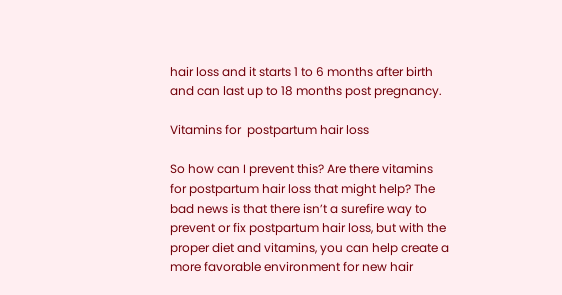hair loss and it starts 1 to 6 months after birth and can last up to 18 months post pregnancy.

Vitamins for  postpartum hair loss

So how can I prevent this? Are there vitamins for postpartum hair loss that might help? The bad news is that there isn’t a surefire way to prevent or fix postpartum hair loss, but with the proper diet and vitamins, you can help create a more favorable environment for new hair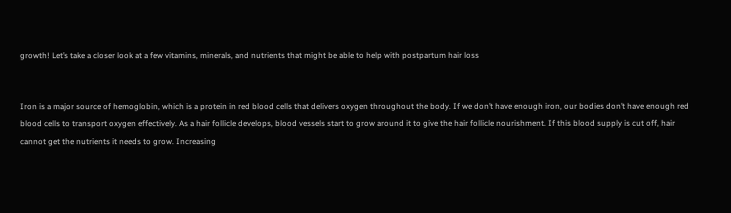growth! Let’s take a closer look at a few vitamins, minerals, and nutrients that might be able to help with postpartum hair loss


Iron is a major source of hemoglobin, which is a protein in red blood cells that delivers oxygen throughout the body. If we don’t have enough iron, our bodies don’t have enough red blood cells to transport oxygen effectively. As a hair follicle develops, blood vessels start to grow around it to give the hair follicle nourishment. If this blood supply is cut off, hair cannot get the nutrients it needs to grow. Increasing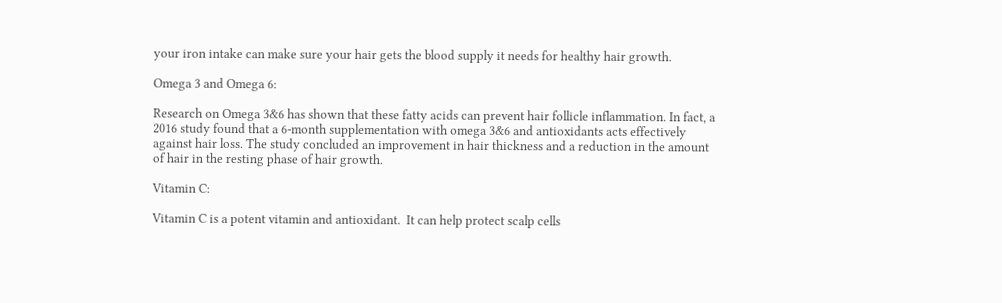your iron intake can make sure your hair gets the blood supply it needs for healthy hair growth.

Omega 3 and Omega 6:

Research on Omega 3&6 has shown that these fatty acids can prevent hair follicle inflammation. In fact, a 2016 study found that a 6-month supplementation with omega 3&6 and antioxidants acts effectively against hair loss. The study concluded an improvement in hair thickness and a reduction in the amount of hair in the resting phase of hair growth.

Vitamin C:

Vitamin C is a potent vitamin and antioxidant.  It can help protect scalp cells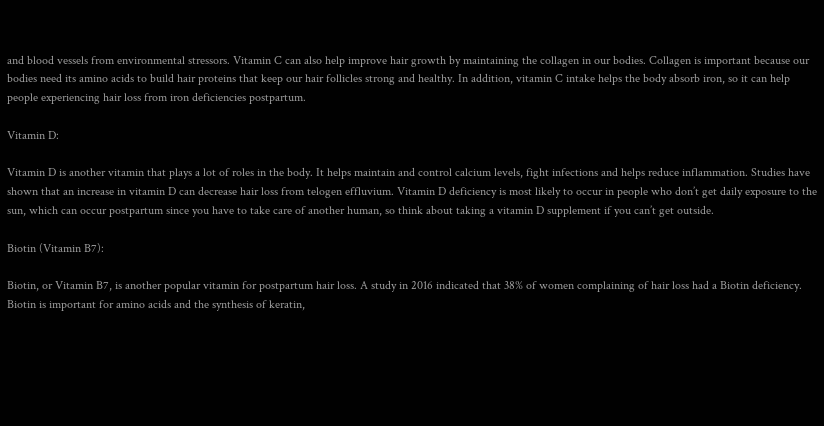and blood vessels from environmental stressors. Vitamin C can also help improve hair growth by maintaining the collagen in our bodies. Collagen is important because our bodies need its amino acids to build hair proteins that keep our hair follicles strong and healthy. In addition, vitamin C intake helps the body absorb iron, so it can help people experiencing hair loss from iron deficiencies postpartum.

Vitamin D:

Vitamin D is another vitamin that plays a lot of roles in the body. It helps maintain and control calcium levels, fight infections and helps reduce inflammation. Studies have shown that an increase in vitamin D can decrease hair loss from telogen effluvium. Vitamin D deficiency is most likely to occur in people who don’t get daily exposure to the sun, which can occur postpartum since you have to take care of another human, so think about taking a vitamin D supplement if you can’t get outside.

Biotin (Vitamin B7):

Biotin, or Vitamin B7, is another popular vitamin for postpartum hair loss. A study in 2016 indicated that 38% of women complaining of hair loss had a Biotin deficiency. Biotin is important for amino acids and the synthesis of keratin,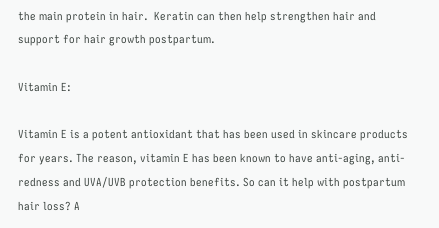the main protein in hair.  Keratin can then help strengthen hair and support for hair growth postpartum.

Vitamin E:

Vitamin E is a potent antioxidant that has been used in skincare products for years. The reason, vitamin E has been known to have anti-aging, anti-redness and UVA/UVB protection benefits. So can it help with postpartum hair loss? A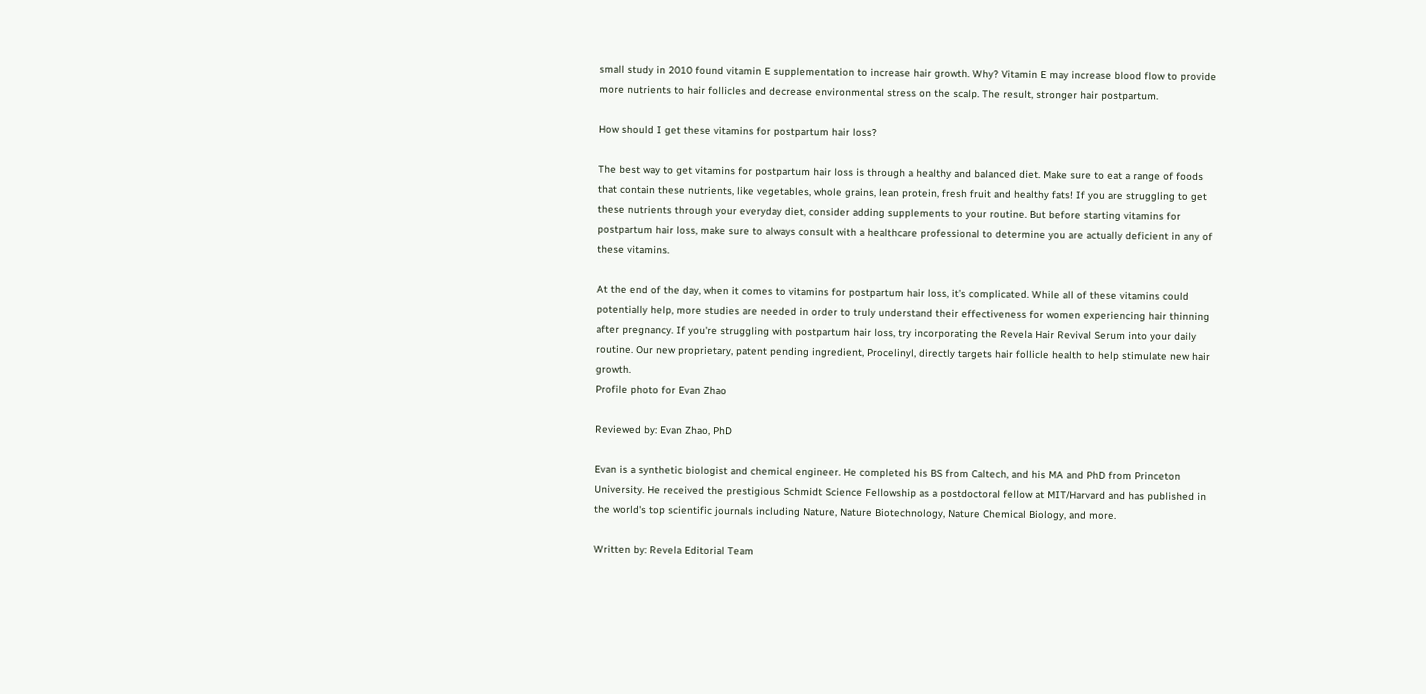small study in 2010 found vitamin E supplementation to increase hair growth. Why? Vitamin E may increase blood flow to provide more nutrients to hair follicles and decrease environmental stress on the scalp. The result, stronger hair postpartum.

How should I get these vitamins for postpartum hair loss?

The best way to get vitamins for postpartum hair loss is through a healthy and balanced diet. Make sure to eat a range of foods that contain these nutrients, like vegetables, whole grains, lean protein, fresh fruit and healthy fats! If you are struggling to get these nutrients through your everyday diet, consider adding supplements to your routine. But before starting vitamins for postpartum hair loss, make sure to always consult with a healthcare professional to determine you are actually deficient in any of these vitamins.

At the end of the day, when it comes to vitamins for postpartum hair loss, it’s complicated. While all of these vitamins could potentially help, more studies are needed in order to truly understand their effectiveness for women experiencing hair thinning after pregnancy. If you're struggling with postpartum hair loss, try incorporating the Revela Hair Revival Serum into your daily routine. Our new proprietary, patent pending ingredient, Procelinyl, directly targets hair follicle health to help stimulate new hair growth.
Profile photo for Evan Zhao

Reviewed by: Evan Zhao, PhD

Evan is a synthetic biologist and chemical engineer. He completed his BS from Caltech, and his MA and PhD from Princeton University. He received the prestigious Schmidt Science Fellowship as a postdoctoral fellow at MIT/Harvard and has published in the world's top scientific journals including Nature, Nature Biotechnology, Nature Chemical Biology, and more.

Written by: Revela Editorial Team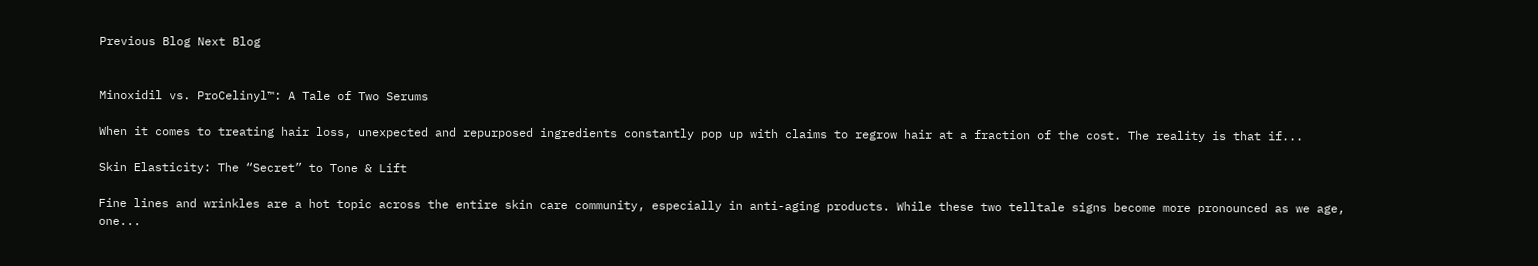Previous Blog Next Blog


Minoxidil vs. ProCelinyl™: A Tale of Two Serums

When it comes to treating hair loss, unexpected and repurposed ingredients constantly pop up with claims to regrow hair at a fraction of the cost. The reality is that if...

Skin Elasticity: The “Secret” to Tone & Lift

Fine lines and wrinkles are a hot topic across the entire skin care community, especially in anti-aging products. While these two telltale signs become more pronounced as we age, one...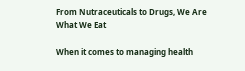From Nutraceuticals to Drugs, We Are What We Eat

When it comes to managing health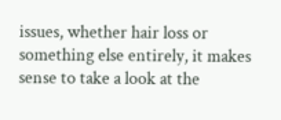issues, whether hair loss or something else entirely, it makes sense to take a look at the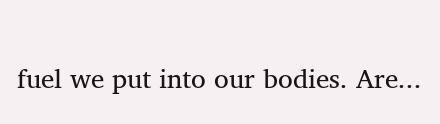fuel we put into our bodies. Are...